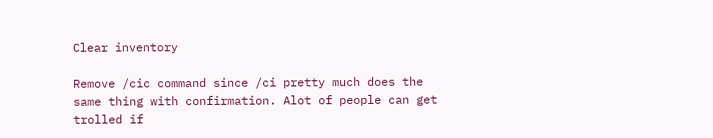Clear inventory

Remove /cic command since /ci pretty much does the same thing with confirmation. Alot of people can get trolled if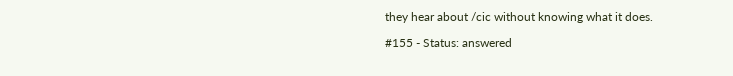they hear about /cic without knowing what it does.

#155 - Status: answered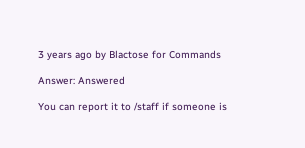3 years ago by Blactose for Commands

Answer: Answered

You can report it to /staff if someone is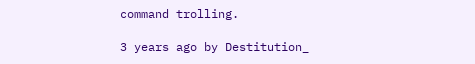command trolling.

3 years ago by Destitution_